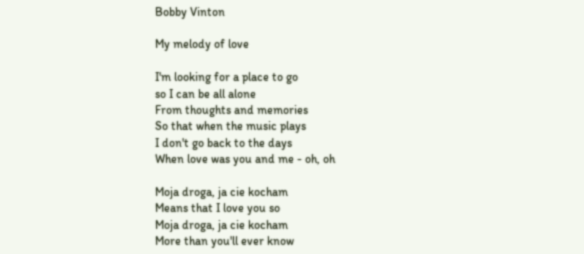Bobby Vinton

My melody of love

I'm looking for a place to go
so I can be all alone
From thoughts and memories
So that when the music plays
I don't go back to the days
When love was you and me - oh, oh

Moja droga, ja cie kocham
Means that I love you so
Moja droga, ja cie kocham
More than you'll ever know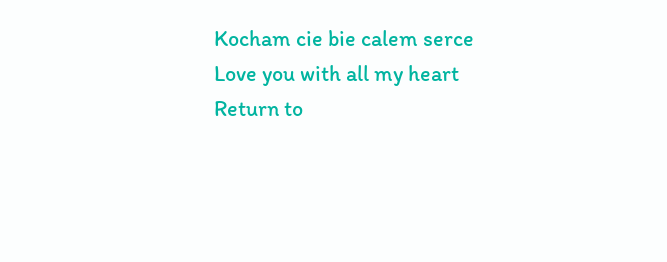Kocham cie bie calem serce
Love you with all my heart
Return to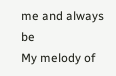me and always be
My melody of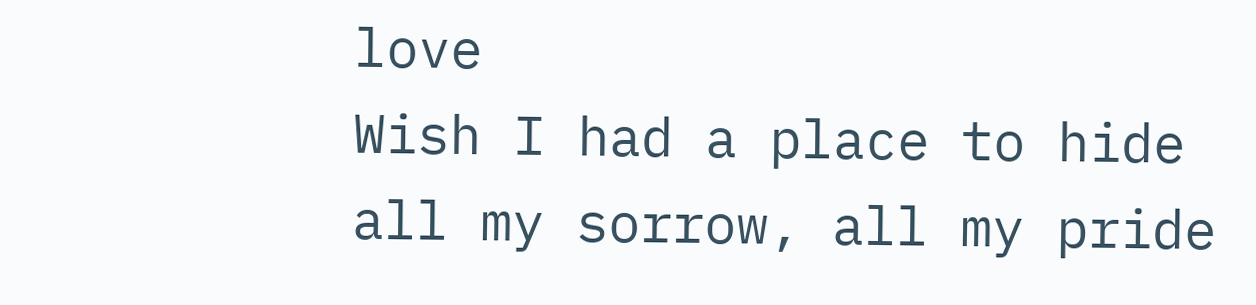love
Wish I had a place to hide
all my sorrow, all my pride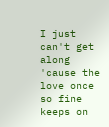I just can't get along
'cause the love once so fine
keeps on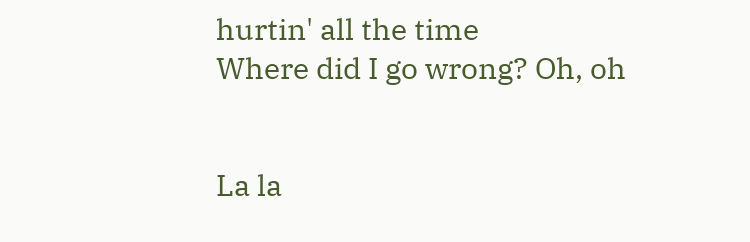hurtin' all the time
Where did I go wrong? Oh, oh


La la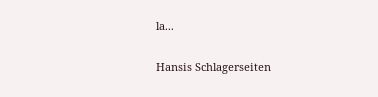la...

Hansis Schlagerseiten